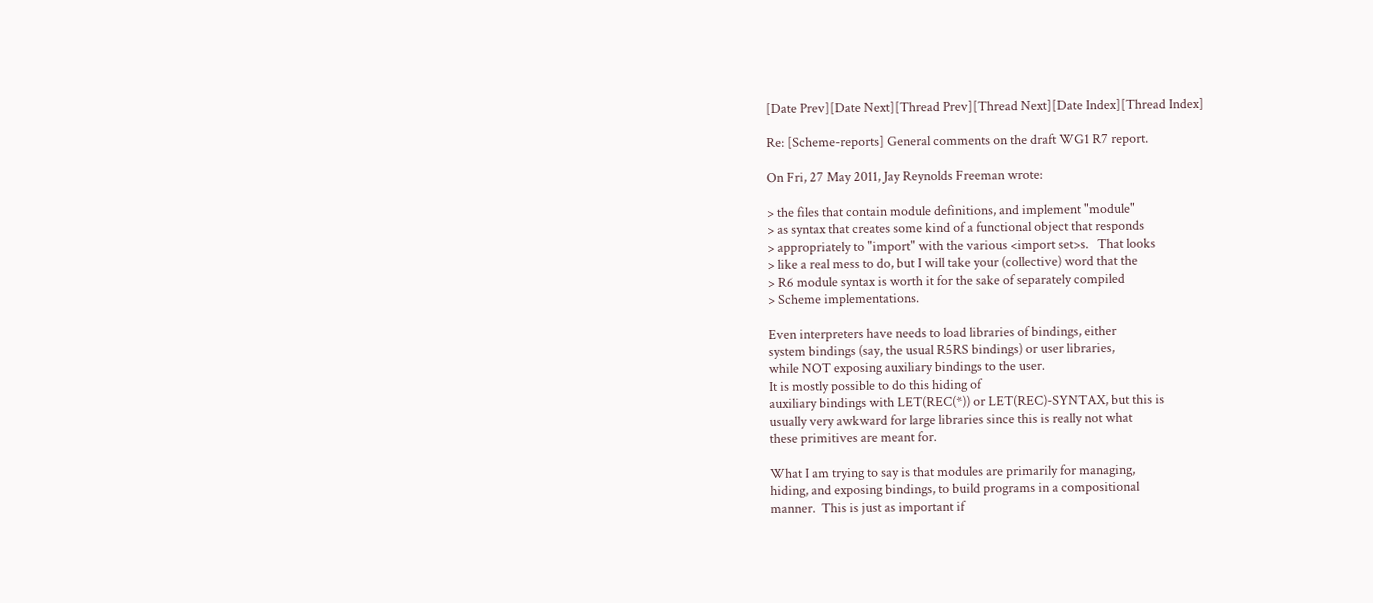[Date Prev][Date Next][Thread Prev][Thread Next][Date Index][Thread Index]

Re: [Scheme-reports] General comments on the draft WG1 R7 report.

On Fri, 27 May 2011, Jay Reynolds Freeman wrote:

> the files that contain module definitions, and implement "module"
> as syntax that creates some kind of a functional object that responds
> appropriately to "import" with the various <import set>s.   That looks
> like a real mess to do, but I will take your (collective) word that the
> R6 module syntax is worth it for the sake of separately compiled
> Scheme implementations.

Even interpreters have needs to load libraries of bindings, either
system bindings (say, the usual R5RS bindings) or user libraries,
while NOT exposing auxiliary bindings to the user.
It is mostly possible to do this hiding of
auxiliary bindings with LET(REC(*)) or LET(REC)-SYNTAX, but this is
usually very awkward for large libraries since this is really not what
these primitives are meant for.

What I am trying to say is that modules are primarily for managing,
hiding, and exposing bindings, to build programs in a compositional
manner.  This is just as important if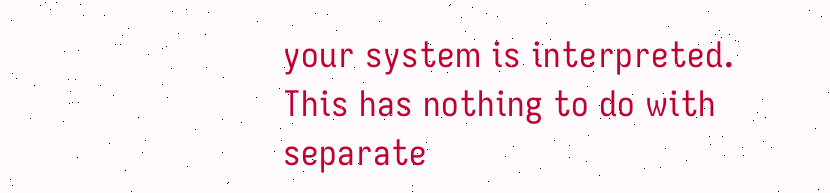your system is interpreted.
This has nothing to do with separate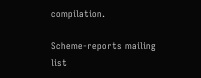compilation.

Scheme-reports mailing list